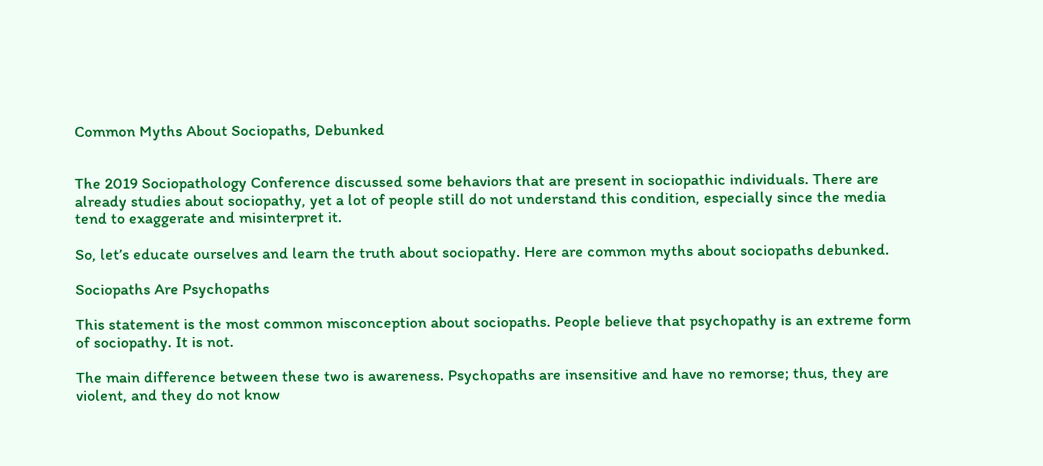Common Myths About Sociopaths, Debunked


The 2019 Sociopathology Conference discussed some behaviors that are present in sociopathic individuals. There are already studies about sociopathy, yet a lot of people still do not understand this condition, especially since the media tend to exaggerate and misinterpret it.

So, let’s educate ourselves and learn the truth about sociopathy. Here are common myths about sociopaths debunked.

Sociopaths Are Psychopaths

This statement is the most common misconception about sociopaths. People believe that psychopathy is an extreme form of sociopathy. It is not.

The main difference between these two is awareness. Psychopaths are insensitive and have no remorse; thus, they are violent, and they do not know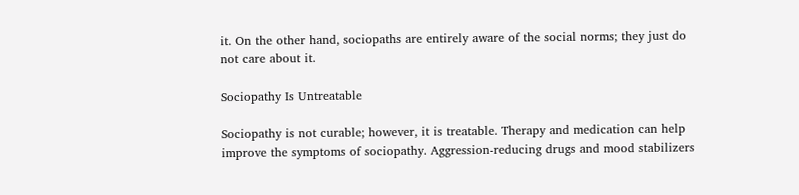it. On the other hand, sociopaths are entirely aware of the social norms; they just do not care about it.

Sociopathy Is Untreatable

Sociopathy is not curable; however, it is treatable. Therapy and medication can help improve the symptoms of sociopathy. Aggression-reducing drugs and mood stabilizers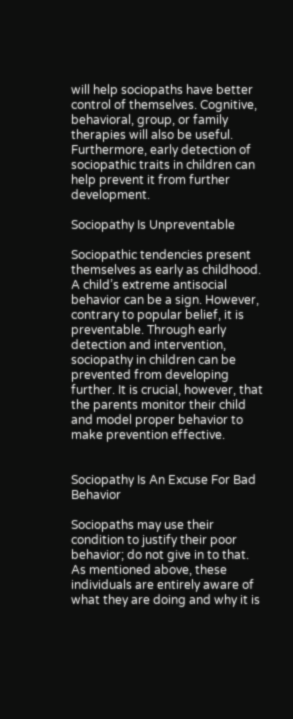will help sociopaths have better control of themselves. Cognitive, behavioral, group, or family therapies will also be useful. Furthermore, early detection of sociopathic traits in children can help prevent it from further development.

Sociopathy Is Unpreventable

Sociopathic tendencies present themselves as early as childhood. A child’s extreme antisocial behavior can be a sign. However, contrary to popular belief, it is preventable. Through early detection and intervention, sociopathy in children can be prevented from developing further. It is crucial, however, that the parents monitor their child and model proper behavior to make prevention effective.


Sociopathy Is An Excuse For Bad Behavior

Sociopaths may use their condition to justify their poor behavior; do not give in to that. As mentioned above, these individuals are entirely aware of what they are doing and why it is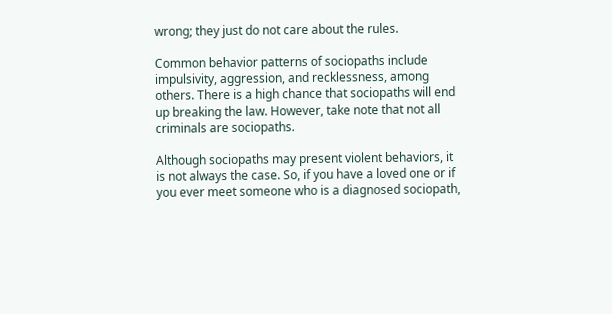wrong; they just do not care about the rules.

Common behavior patterns of sociopaths include impulsivity, aggression, and recklessness, among others. There is a high chance that sociopaths will end up breaking the law. However, take note that not all criminals are sociopaths.

Although sociopaths may present violent behaviors, it is not always the case. So, if you have a loved one or if you ever meet someone who is a diagnosed sociopath,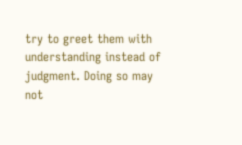try to greet them with understanding instead of judgment. Doing so may not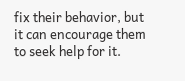fix their behavior, but it can encourage them to seek help for it.